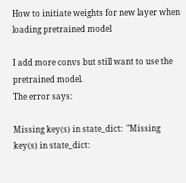How to initiate weights for new layer when loading pretrained model

I add more convs but still want to use the pretrained model.
The error says:

Missing key(s) in state_dict:  "Missing key(s) in state_dict: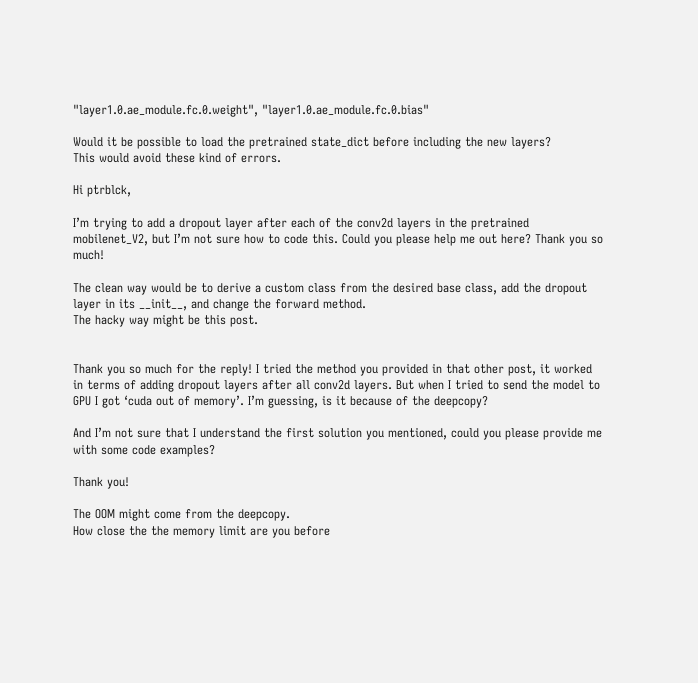"layer1.0.ae_module.fc.0.weight", "layer1.0.ae_module.fc.0.bias"

Would it be possible to load the pretrained state_dict before including the new layers?
This would avoid these kind of errors.

Hi ptrblck,

I’m trying to add a dropout layer after each of the conv2d layers in the pretrained mobilenet_V2, but I’m not sure how to code this. Could you please help me out here? Thank you so much!

The clean way would be to derive a custom class from the desired base class, add the dropout layer in its __init__, and change the forward method.
The hacky way might be this post.


Thank you so much for the reply! I tried the method you provided in that other post, it worked in terms of adding dropout layers after all conv2d layers. But when I tried to send the model to GPU I got ‘cuda out of memory’. I’m guessing, is it because of the deepcopy?

And I’m not sure that I understand the first solution you mentioned, could you please provide me with some code examples?

Thank you!

The OOM might come from the deepcopy.
How close the the memory limit are you before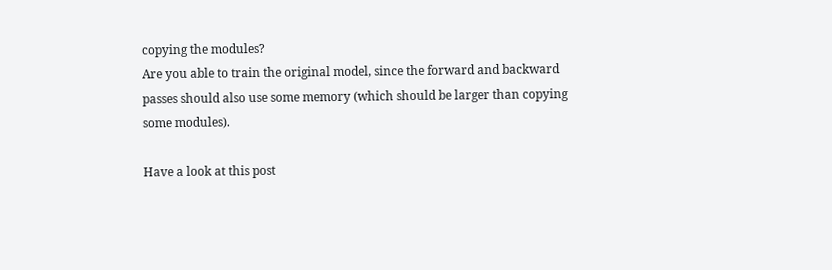copying the modules?
Are you able to train the original model, since the forward and backward passes should also use some memory (which should be larger than copying some modules).

Have a look at this post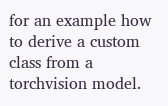for an example how to derive a custom class from a torchvision model.